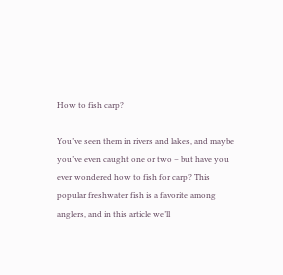How to fish carp?

You’ve seen them in rivers and lakes, and maybe you’ve even caught one or two – but have you ever wondered how to fish for carp? This popular freshwater fish is a favorite among anglers, and in this article we’ll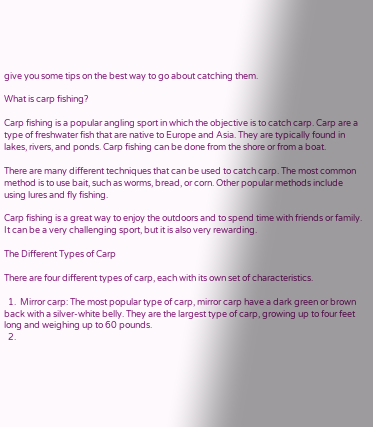give you some tips on the best way to go about catching them.

What is carp fishing?

Carp fishing is a popular angling sport in which the objective is to catch carp. Carp are a type of freshwater fish that are native to Europe and Asia. They are typically found in lakes, rivers, and ponds. Carp fishing can be done from the shore or from a boat.

There are many different techniques that can be used to catch carp. The most common method is to use bait, such as worms, bread, or corn. Other popular methods include using lures and fly fishing.

Carp fishing is a great way to enjoy the outdoors and to spend time with friends or family. It can be a very challenging sport, but it is also very rewarding.

The Different Types of Carp

There are four different types of carp, each with its own set of characteristics.

  1.  Mirror carp: The most popular type of carp, mirror carp have a dark green or brown back with a silver-white belly. They are the largest type of carp, growing up to four feet long and weighing up to 60 pounds.
  2.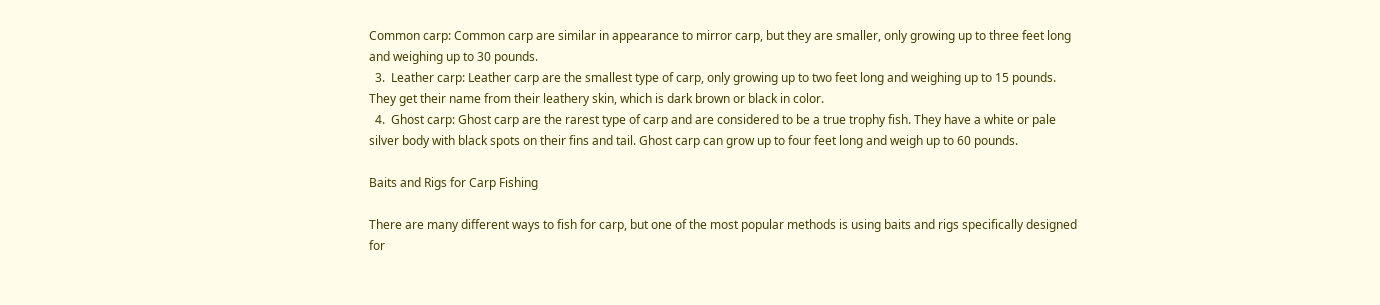Common carp: Common carp are similar in appearance to mirror carp, but they are smaller, only growing up to three feet long and weighing up to 30 pounds.
  3.  Leather carp: Leather carp are the smallest type of carp, only growing up to two feet long and weighing up to 15 pounds. They get their name from their leathery skin, which is dark brown or black in color.
  4.  Ghost carp: Ghost carp are the rarest type of carp and are considered to be a true trophy fish. They have a white or pale silver body with black spots on their fins and tail. Ghost carp can grow up to four feet long and weigh up to 60 pounds.

Baits and Rigs for Carp Fishing

There are many different ways to fish for carp, but one of the most popular methods is using baits and rigs specifically designed for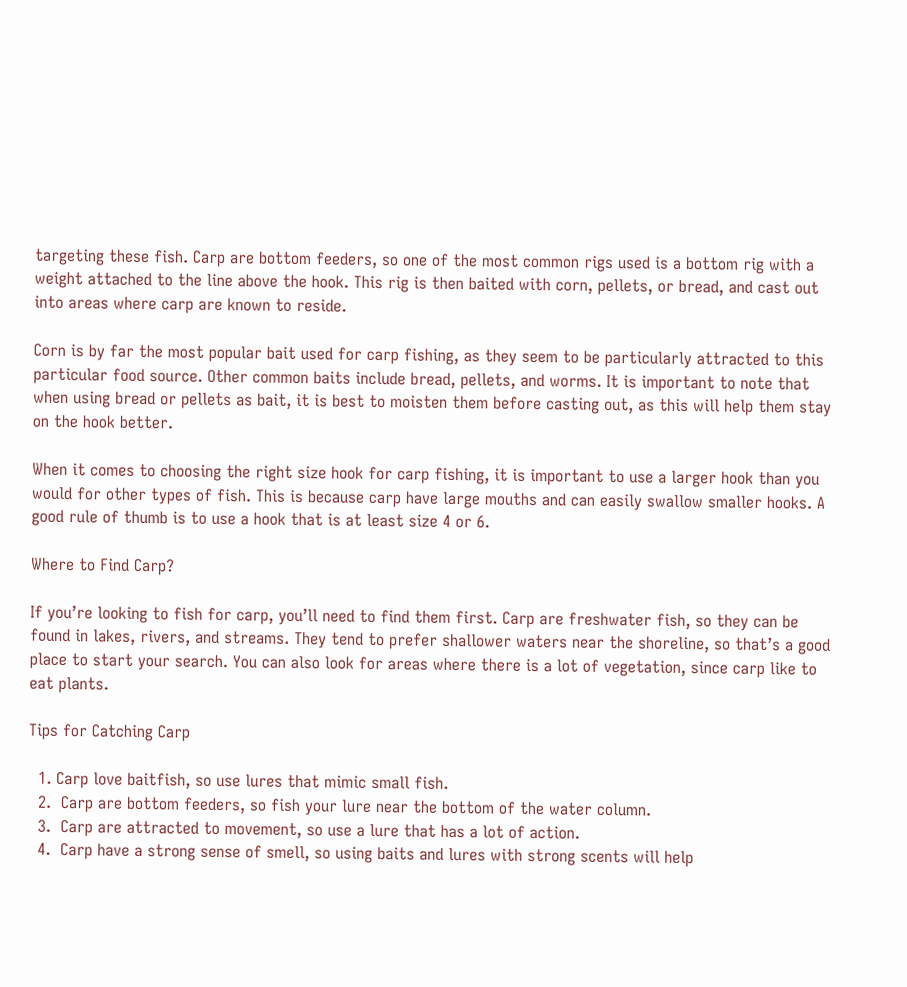targeting these fish. Carp are bottom feeders, so one of the most common rigs used is a bottom rig with a weight attached to the line above the hook. This rig is then baited with corn, pellets, or bread, and cast out into areas where carp are known to reside.

Corn is by far the most popular bait used for carp fishing, as they seem to be particularly attracted to this particular food source. Other common baits include bread, pellets, and worms. It is important to note that when using bread or pellets as bait, it is best to moisten them before casting out, as this will help them stay on the hook better.

When it comes to choosing the right size hook for carp fishing, it is important to use a larger hook than you would for other types of fish. This is because carp have large mouths and can easily swallow smaller hooks. A good rule of thumb is to use a hook that is at least size 4 or 6.

Where to Find Carp?

If you’re looking to fish for carp, you’ll need to find them first. Carp are freshwater fish, so they can be found in lakes, rivers, and streams. They tend to prefer shallower waters near the shoreline, so that’s a good place to start your search. You can also look for areas where there is a lot of vegetation, since carp like to eat plants.

Tips for Catching Carp

  1. Carp love baitfish, so use lures that mimic small fish.
  2.  Carp are bottom feeders, so fish your lure near the bottom of the water column.
  3.  Carp are attracted to movement, so use a lure that has a lot of action.
  4.  Carp have a strong sense of smell, so using baits and lures with strong scents will help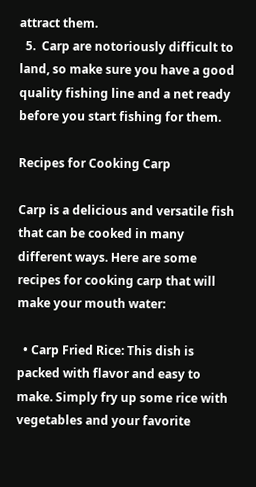attract them.
  5.  Carp are notoriously difficult to land, so make sure you have a good quality fishing line and a net ready before you start fishing for them.

Recipes for Cooking Carp

Carp is a delicious and versatile fish that can be cooked in many different ways. Here are some recipes for cooking carp that will make your mouth water:

  • Carp Fried Rice: This dish is packed with flavor and easy to make. Simply fry up some rice with vegetables and your favorite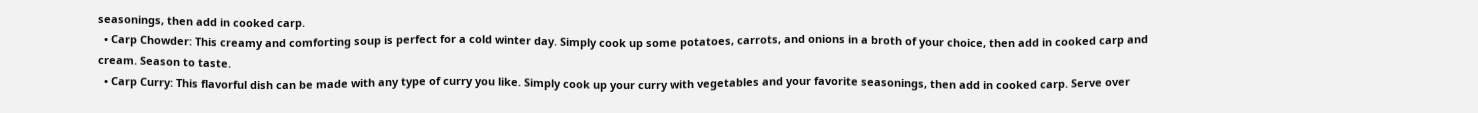seasonings, then add in cooked carp.
  • Carp Chowder: This creamy and comforting soup is perfect for a cold winter day. Simply cook up some potatoes, carrots, and onions in a broth of your choice, then add in cooked carp and cream. Season to taste.
  • Carp Curry: This flavorful dish can be made with any type of curry you like. Simply cook up your curry with vegetables and your favorite seasonings, then add in cooked carp. Serve over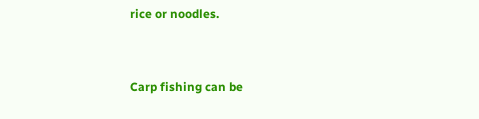rice or noodles.


Carp fishing can be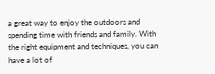a great way to enjoy the outdoors and spending time with friends and family. With the right equipment and techniques, you can have a lot of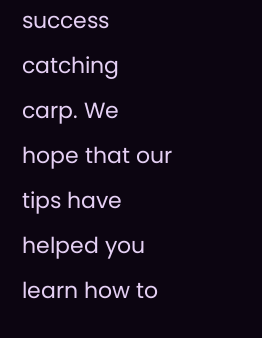success catching carp. We hope that our tips have helped you learn how to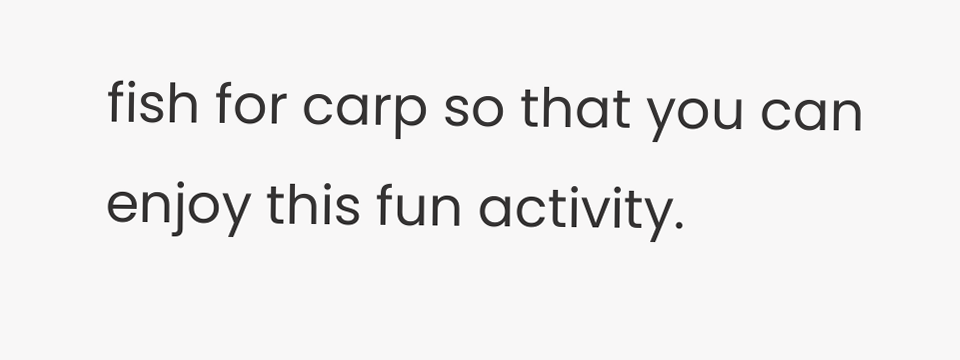fish for carp so that you can enjoy this fun activity.